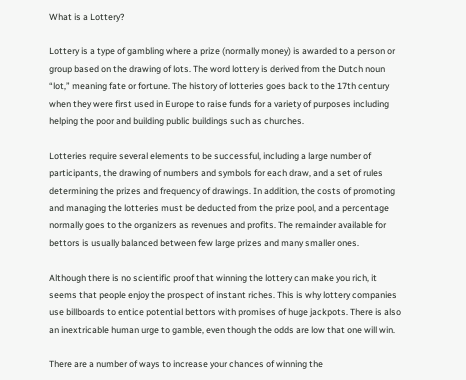What is a Lottery?

Lottery is a type of gambling where a prize (normally money) is awarded to a person or group based on the drawing of lots. The word lottery is derived from the Dutch noun “lot,” meaning fate or fortune. The history of lotteries goes back to the 17th century when they were first used in Europe to raise funds for a variety of purposes including helping the poor and building public buildings such as churches.

Lotteries require several elements to be successful, including a large number of participants, the drawing of numbers and symbols for each draw, and a set of rules determining the prizes and frequency of drawings. In addition, the costs of promoting and managing the lotteries must be deducted from the prize pool, and a percentage normally goes to the organizers as revenues and profits. The remainder available for bettors is usually balanced between few large prizes and many smaller ones.

Although there is no scientific proof that winning the lottery can make you rich, it seems that people enjoy the prospect of instant riches. This is why lottery companies use billboards to entice potential bettors with promises of huge jackpots. There is also an inextricable human urge to gamble, even though the odds are low that one will win.

There are a number of ways to increase your chances of winning the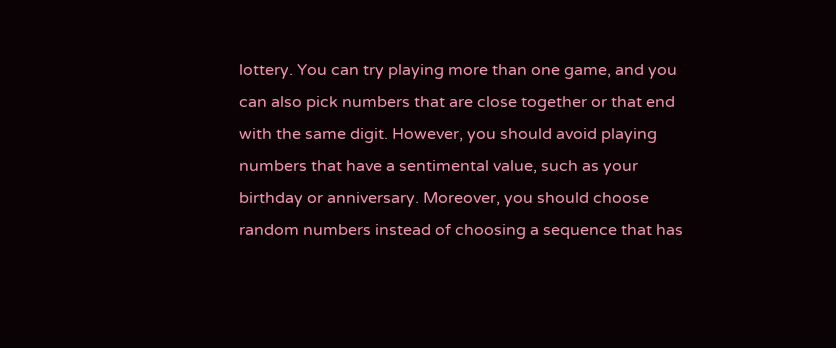lottery. You can try playing more than one game, and you can also pick numbers that are close together or that end with the same digit. However, you should avoid playing numbers that have a sentimental value, such as your birthday or anniversary. Moreover, you should choose random numbers instead of choosing a sequence that has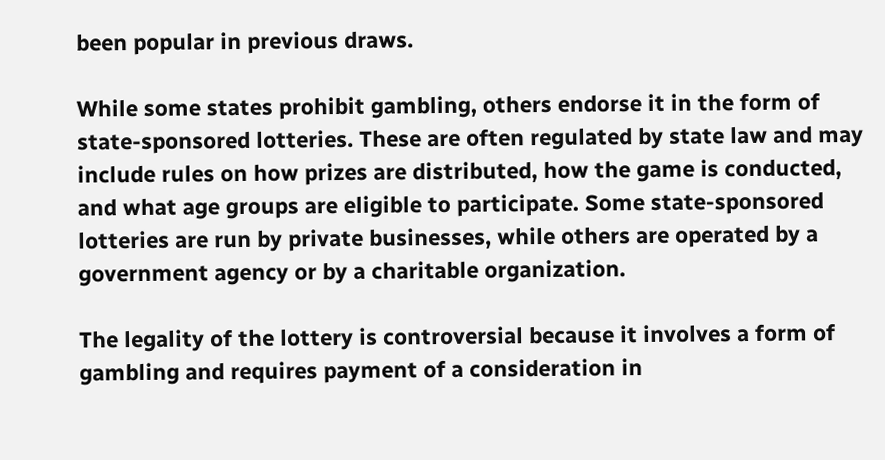been popular in previous draws.

While some states prohibit gambling, others endorse it in the form of state-sponsored lotteries. These are often regulated by state law and may include rules on how prizes are distributed, how the game is conducted, and what age groups are eligible to participate. Some state-sponsored lotteries are run by private businesses, while others are operated by a government agency or by a charitable organization.

The legality of the lottery is controversial because it involves a form of gambling and requires payment of a consideration in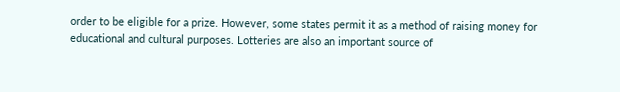order to be eligible for a prize. However, some states permit it as a method of raising money for educational and cultural purposes. Lotteries are also an important source of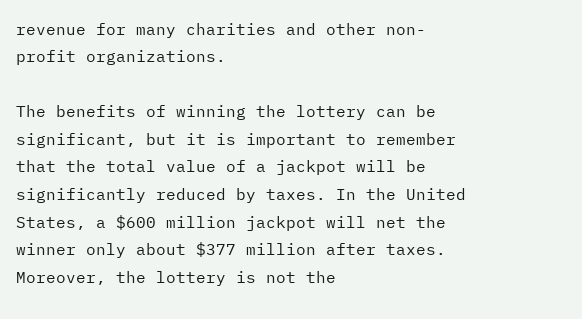revenue for many charities and other non-profit organizations.

The benefits of winning the lottery can be significant, but it is important to remember that the total value of a jackpot will be significantly reduced by taxes. In the United States, a $600 million jackpot will net the winner only about $377 million after taxes. Moreover, the lottery is not the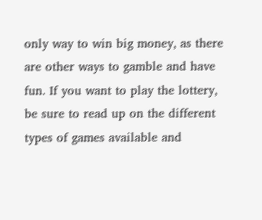only way to win big money, as there are other ways to gamble and have fun. If you want to play the lottery, be sure to read up on the different types of games available and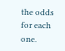the odds for each one.